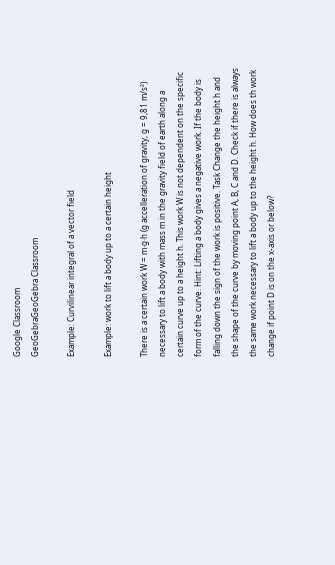Google Classroom
GeoGebraGeoGebra Classroom

Example: Curvilinear integral of a vector field

Example: work to lift a body up to a certain height

There is a certain work W = m·g·h (g accelleration of gravity, g = 9,81 m/s²) necessary to lift a body with mass m in the gravity field of earth along a certain curve up to a height h. This work W is not dependent on the specific form of the curve. Hint: Lifting a body gives a negative work. If the body is falling down the sign of the work is positive. Task Change the height h and the shape of the curve by moving point A, B, C and D. Check if there is always the same work necessary to lift a body up to the height h. How does th work change if point D is on the x-axis or below?